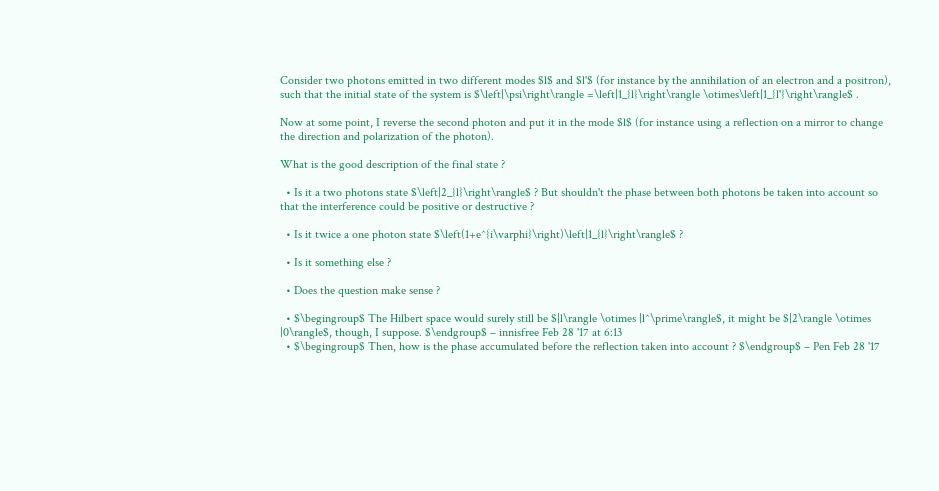Consider two photons emitted in two different modes $l$ and $l'$ (for instance by the annihilation of an electron and a positron), such that the initial state of the system is $\left|\psi\right\rangle =\left|1_{l}\right\rangle \otimes\left|1_{l'}\right\rangle$ .

Now at some point, I reverse the second photon and put it in the mode $l$ (for instance using a reflection on a mirror to change the direction and polarization of the photon).

What is the good description of the final state ?

  • Is it a two photons state $\left|2_{l}\right\rangle$ ? But shouldn't the phase between both photons be taken into account so that the interference could be positive or destructive ?

  • Is it twice a one photon state $\left(1+e^{i\varphi}\right)\left|1_{l}\right\rangle$ ?

  • Is it something else ?

  • Does the question make sense ?

  • $\begingroup$ The Hilbert space would surely still be $|l\rangle \otimes |l^\prime\rangle$, it might be $|2\rangle \otimes |0\rangle$, though, I suppose. $\endgroup$ – innisfree Feb 28 '17 at 6:13
  • $\begingroup$ Then, how is the phase accumulated before the reflection taken into account ? $\endgroup$ – Pen Feb 28 '17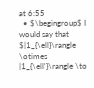at 6:55
  • $\begingroup$ I would say that $|1_{\ell}\rangle \otimes |1_{\ell'}\rangle \to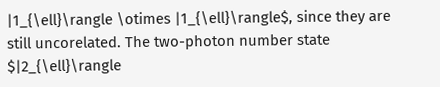|1_{\ell}\rangle \otimes |1_{\ell}\rangle$, since they are still uncorelated. The two-photon number state $|2_{\ell}\rangle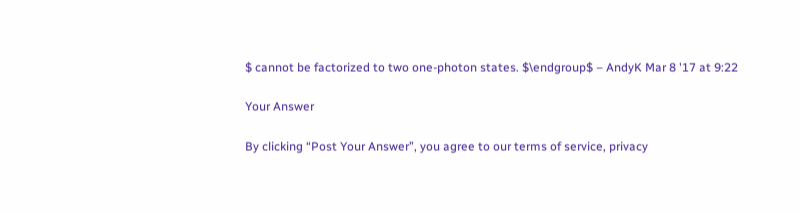$ cannot be factorized to two one-photon states. $\endgroup$ – AndyK Mar 8 '17 at 9:22

Your Answer

By clicking “Post Your Answer”, you agree to our terms of service, privacy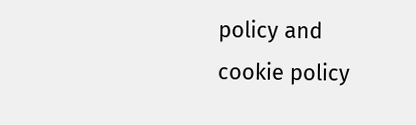policy and cookie policy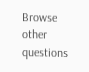Browse other questions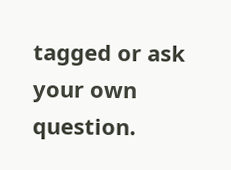tagged or ask your own question.